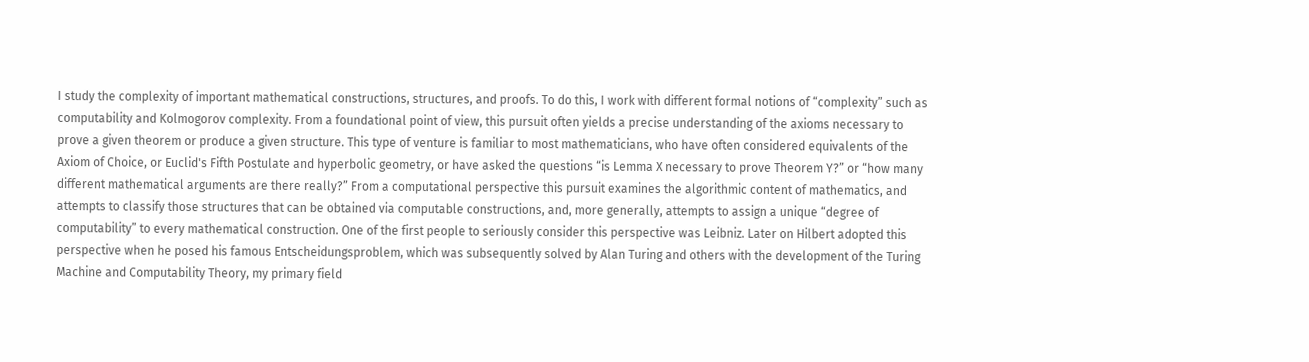I study the complexity of important mathematical constructions, structures, and proofs. To do this, I work with different formal notions of “complexity” such as computability and Kolmogorov complexity. From a foundational point of view, this pursuit often yields a precise understanding of the axioms necessary to prove a given theorem or produce a given structure. This type of venture is familiar to most mathematicians, who have often considered equivalents of the Axiom of Choice, or Euclid's Fifth Postulate and hyperbolic geometry, or have asked the questions “is Lemma X necessary to prove Theorem Y?” or “how many different mathematical arguments are there really?” From a computational perspective this pursuit examines the algorithmic content of mathematics, and attempts to classify those structures that can be obtained via computable constructions, and, more generally, attempts to assign a unique “degree of computability” to every mathematical construction. One of the first people to seriously consider this perspective was Leibniz. Later on Hilbert adopted this perspective when he posed his famous Entscheidungsproblem, which was subsequently solved by Alan Turing and others with the development of the Turing Machine and Computability Theory, my primary field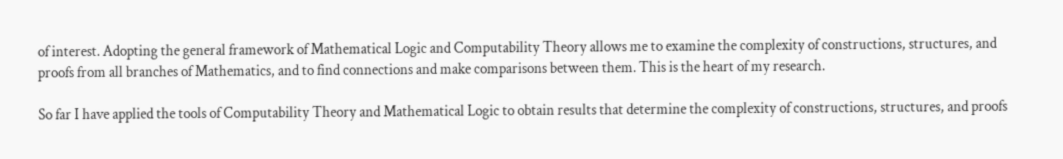of interest. Adopting the general framework of Mathematical Logic and Computability Theory allows me to examine the complexity of constructions, structures, and proofs from all branches of Mathematics, and to find connections and make comparisons between them. This is the heart of my research.

So far I have applied the tools of Computability Theory and Mathematical Logic to obtain results that determine the complexity of constructions, structures, and proofs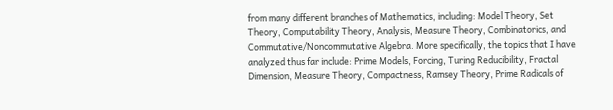from many different branches of Mathematics, including: Model Theory, Set Theory, Computability Theory, Analysis, Measure Theory, Combinatorics, and Commutative/Noncommutative Algebra. More specifically, the topics that I have analyzed thus far include: Prime Models, Forcing, Turing Reducibility, Fractal Dimension, Measure Theory, Compactness, Ramsey Theory, Prime Radicals of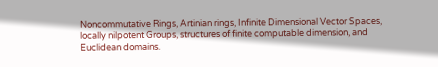Noncommutative Rings, Artinian rings, Infinite Dimensional Vector Spaces, locally nilpotent Groups, structures of finite computable dimension, and Euclidean domains.